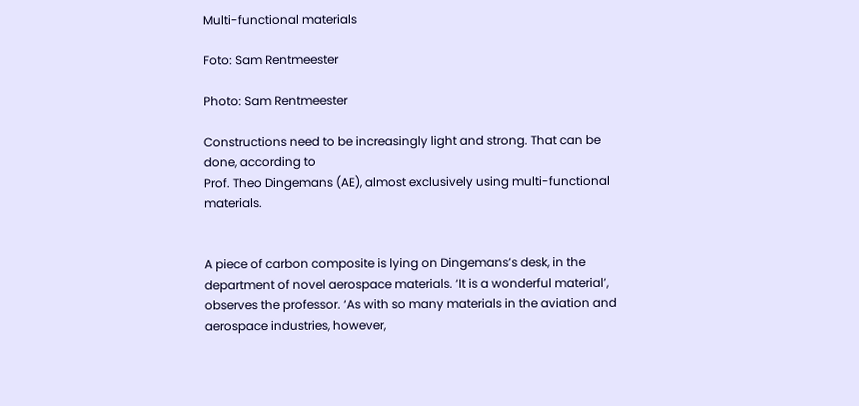Multi-functional materials

Foto: Sam Rentmeester

Photo: Sam Rentmeester

Constructions need to be increasingly light and strong. That can be done, according to
Prof. Theo Dingemans (AE), almost exclusively using multi-functional materials.


A piece of carbon composite is lying on Dingemans’s desk, in the department of novel aerospace materials. ‘It is a wonderful material’, observes the professor. ‘As with so many materials in the aviation and aerospace industries, however,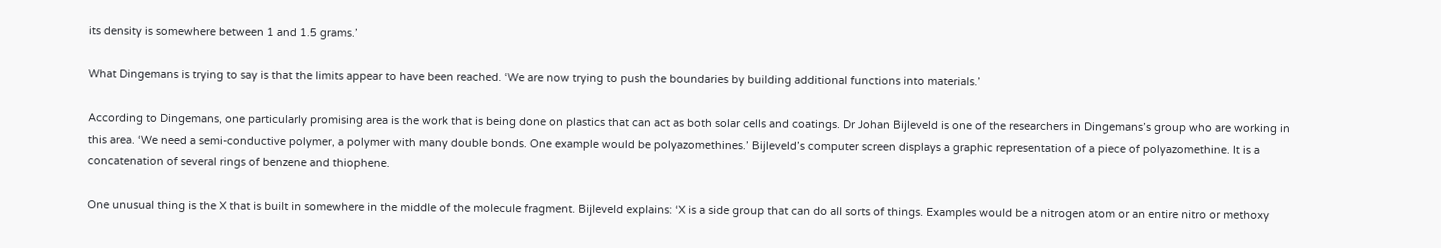its density is somewhere between 1 and 1.5 grams.’

What Dingemans is trying to say is that the limits appear to have been reached. ‘We are now trying to push the boundaries by building additional functions into materials.’

According to Dingemans, one particularly promising area is the work that is being done on plastics that can act as both solar cells and coatings. Dr Johan Bijleveld is one of the researchers in Dingemans’s group who are working in this area. ‘We need a semi-conductive polymer, a polymer with many double bonds. One example would be polyazomethines.’ Bijleveld’s computer screen displays a graphic representation of a piece of polyazomethine. It is a concatenation of several rings of benzene and thiophene.

One unusual thing is the X that is built in somewhere in the middle of the molecule fragment. Bijleveld explains: ‘X is a side group that can do all sorts of things. Examples would be a nitrogen atom or an entire nitro or methoxy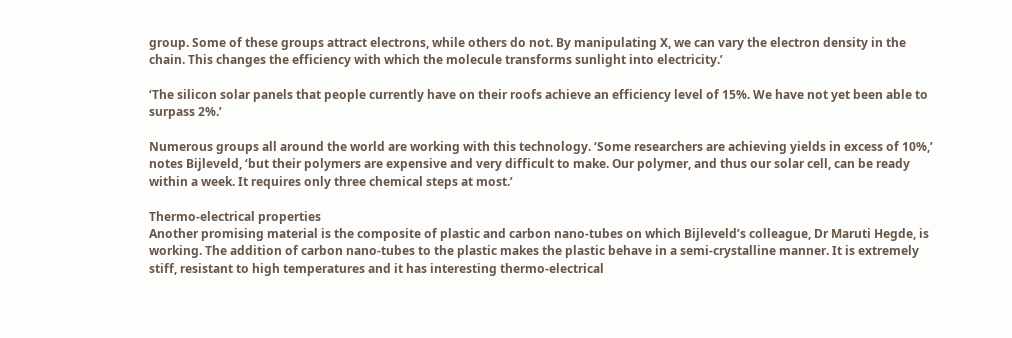group. Some of these groups attract electrons, while others do not. By manipulating X, we can vary the electron density in the chain. This changes the efficiency with which the molecule transforms sunlight into electricity.’

‘The silicon solar panels that people currently have on their roofs achieve an efficiency level of 15%. We have not yet been able to surpass 2%.’

Numerous groups all around the world are working with this technology. ‘Some researchers are achieving yields in excess of 10%,’ notes Bijleveld, ‘but their polymers are expensive and very difficult to make. Our polymer, and thus our solar cell, can be ready within a week. It requires only three chemical steps at most.’

Thermo-electrical properties
Another promising material is the composite of plastic and carbon nano-tubes on which Bijleveld’s colleague, Dr Maruti Hegde, is working. The addition of carbon nano-tubes to the plastic makes the plastic behave in a semi-crystalline manner. It is extremely stiff, resistant to high temperatures and it has interesting thermo-electrical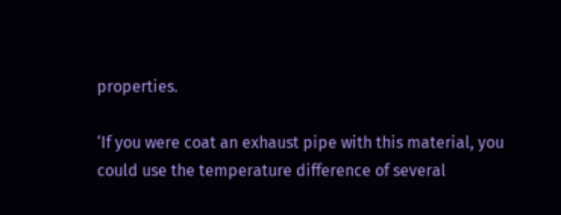properties.

‘If you were coat an exhaust pipe with this material, you could use the temperature difference of several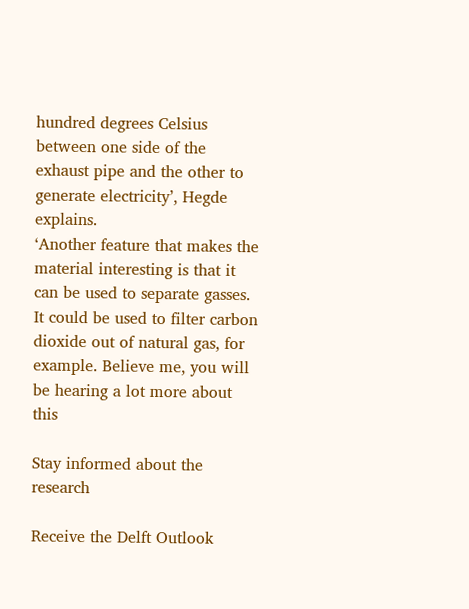hundred degrees Celsius between one side of the exhaust pipe and the other to generate electricity’, Hegde explains.
‘Another feature that makes the material interesting is that it can be used to separate gasses. It could be used to filter carbon dioxide out of natural gas, for example. Believe me, you will be hearing a lot more about this

Stay informed about the research

Receive the Delft Outlook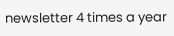newsletter 4 times a year